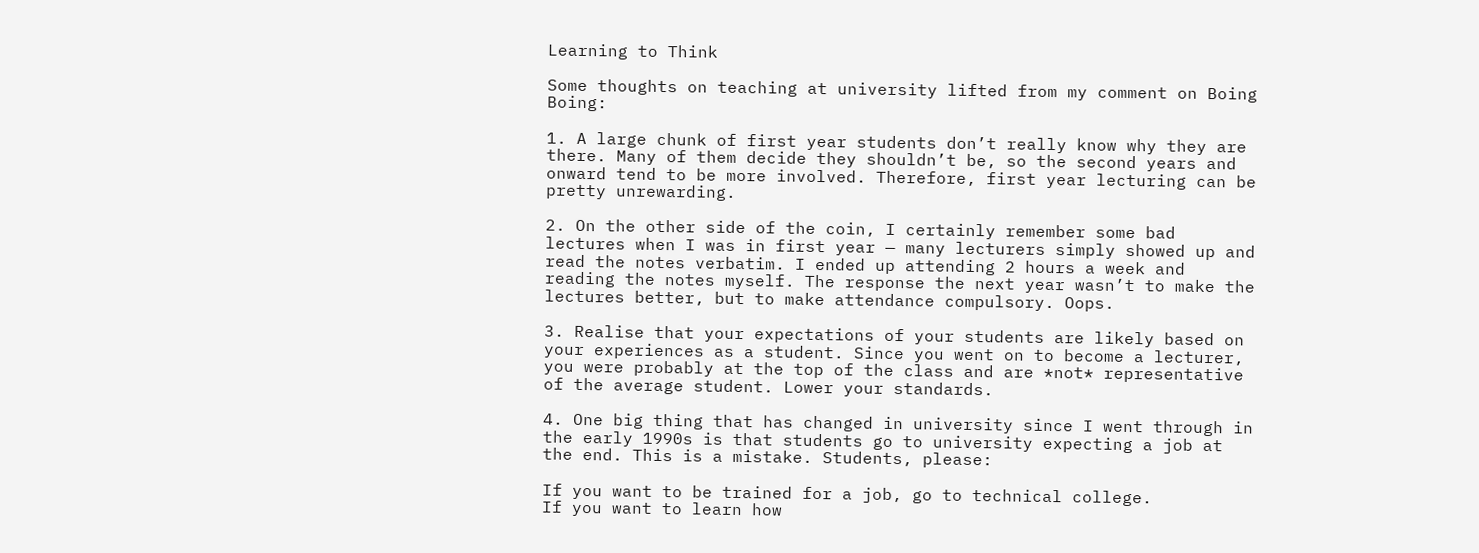Learning to Think

Some thoughts on teaching at university lifted from my comment on Boing Boing:

1. A large chunk of first year students don’t really know why they are there. Many of them decide they shouldn’t be, so the second years and onward tend to be more involved. Therefore, first year lecturing can be pretty unrewarding.

2. On the other side of the coin, I certainly remember some bad lectures when I was in first year — many lecturers simply showed up and read the notes verbatim. I ended up attending 2 hours a week and reading the notes myself. The response the next year wasn’t to make the lectures better, but to make attendance compulsory. Oops.

3. Realise that your expectations of your students are likely based on your experiences as a student. Since you went on to become a lecturer, you were probably at the top of the class and are *not* representative of the average student. Lower your standards.

4. One big thing that has changed in university since I went through in the early 1990s is that students go to university expecting a job at the end. This is a mistake. Students, please:

If you want to be trained for a job, go to technical college.
If you want to learn how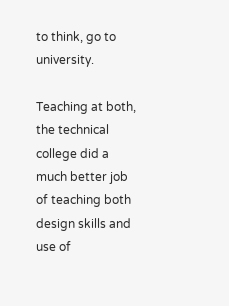to think, go to university.

Teaching at both, the technical college did a much better job of teaching both design skills and use of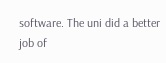software. The uni did a better job of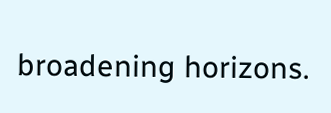broadening horizons.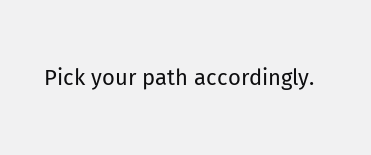Pick your path accordingly.